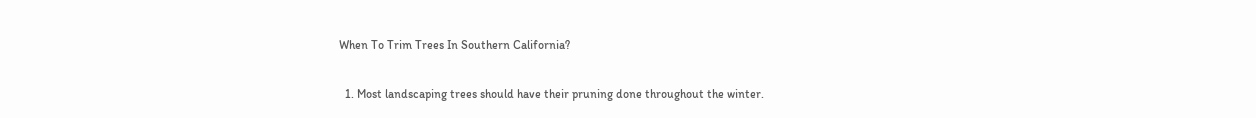When To Trim Trees In Southern California?

  1. Most landscaping trees should have their pruning done throughout the winter.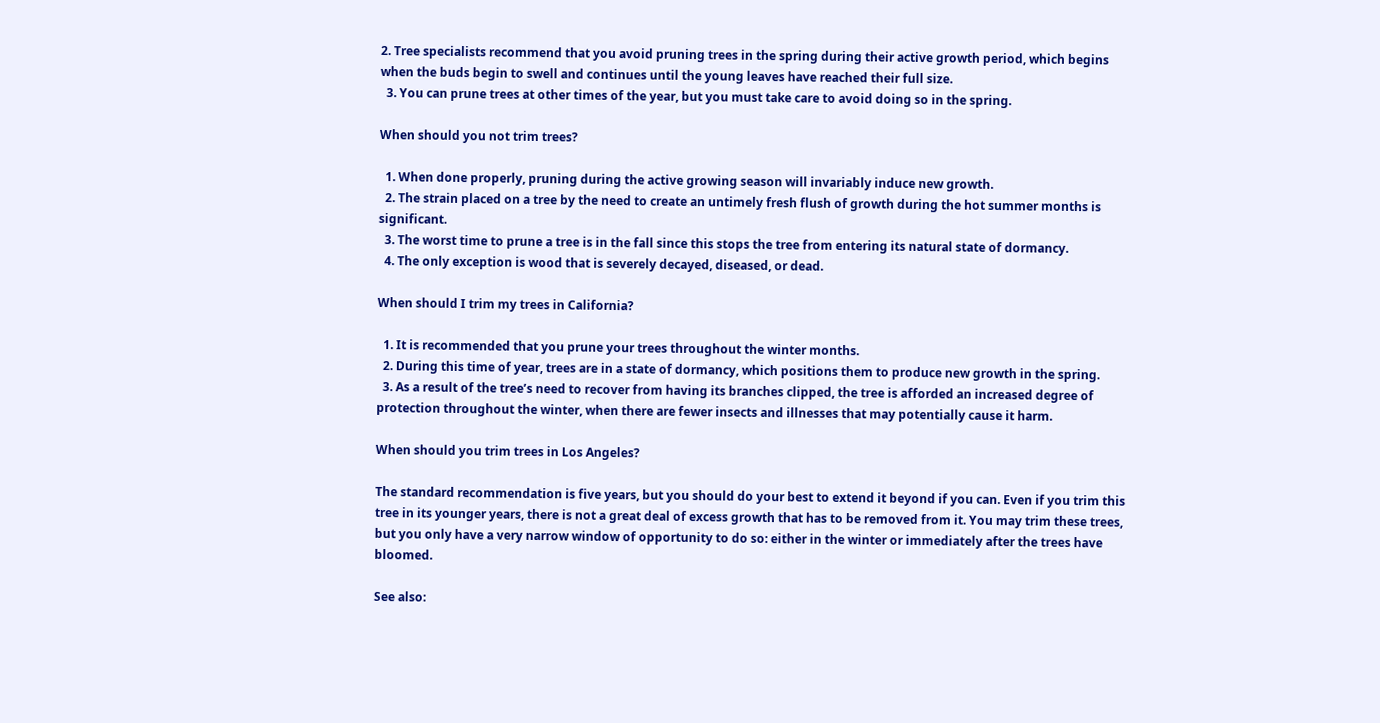2. Tree specialists recommend that you avoid pruning trees in the spring during their active growth period, which begins when the buds begin to swell and continues until the young leaves have reached their full size.
  3. You can prune trees at other times of the year, but you must take care to avoid doing so in the spring.

When should you not trim trees?

  1. When done properly, pruning during the active growing season will invariably induce new growth.
  2. The strain placed on a tree by the need to create an untimely fresh flush of growth during the hot summer months is significant.
  3. The worst time to prune a tree is in the fall since this stops the tree from entering its natural state of dormancy.
  4. The only exception is wood that is severely decayed, diseased, or dead.

When should I trim my trees in California?

  1. It is recommended that you prune your trees throughout the winter months.
  2. During this time of year, trees are in a state of dormancy, which positions them to produce new growth in the spring.
  3. As a result of the tree’s need to recover from having its branches clipped, the tree is afforded an increased degree of protection throughout the winter, when there are fewer insects and illnesses that may potentially cause it harm.

When should you trim trees in Los Angeles?

The standard recommendation is five years, but you should do your best to extend it beyond if you can. Even if you trim this tree in its younger years, there is not a great deal of excess growth that has to be removed from it. You may trim these trees, but you only have a very narrow window of opportunity to do so: either in the winter or immediately after the trees have bloomed.

See also: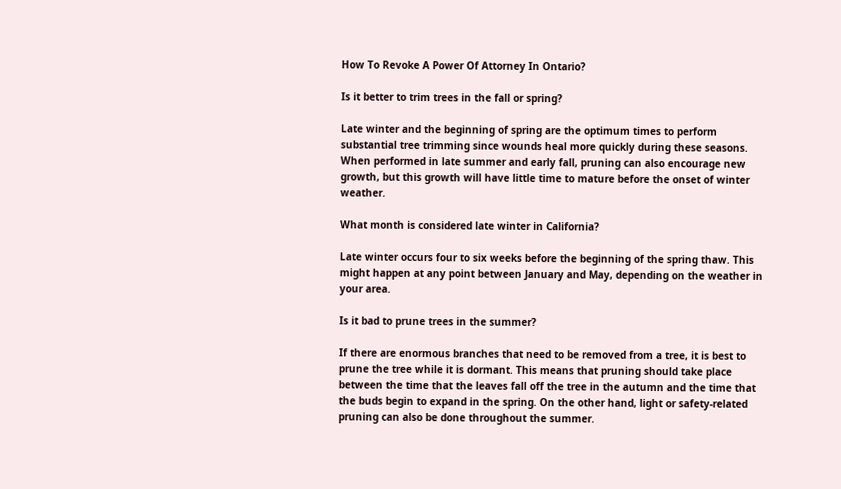How To Revoke A Power Of Attorney In Ontario?

Is it better to trim trees in the fall or spring?

Late winter and the beginning of spring are the optimum times to perform substantial tree trimming since wounds heal more quickly during these seasons. When performed in late summer and early fall, pruning can also encourage new growth, but this growth will have little time to mature before the onset of winter weather.

What month is considered late winter in California?

Late winter occurs four to six weeks before the beginning of the spring thaw. This might happen at any point between January and May, depending on the weather in your area.

Is it bad to prune trees in the summer?

If there are enormous branches that need to be removed from a tree, it is best to prune the tree while it is dormant. This means that pruning should take place between the time that the leaves fall off the tree in the autumn and the time that the buds begin to expand in the spring. On the other hand, light or safety-related pruning can also be done throughout the summer.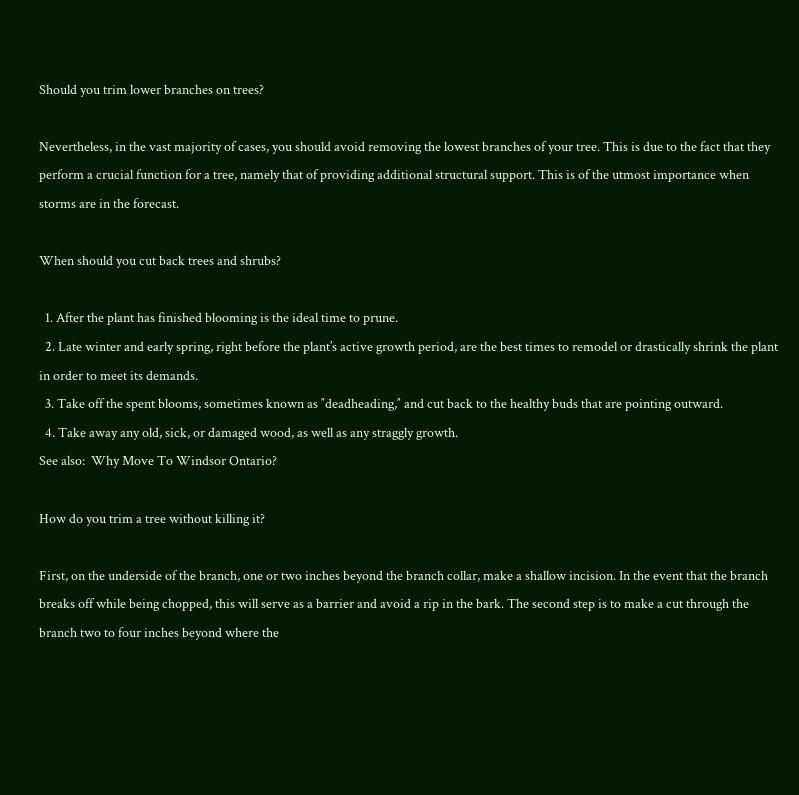Should you trim lower branches on trees?

Nevertheless, in the vast majority of cases, you should avoid removing the lowest branches of your tree. This is due to the fact that they perform a crucial function for a tree, namely that of providing additional structural support. This is of the utmost importance when storms are in the forecast.

When should you cut back trees and shrubs?

  1. After the plant has finished blooming is the ideal time to prune.
  2. Late winter and early spring, right before the plant’s active growth period, are the best times to remodel or drastically shrink the plant in order to meet its demands.
  3. Take off the spent blooms, sometimes known as ″deadheading,″ and cut back to the healthy buds that are pointing outward.
  4. Take away any old, sick, or damaged wood, as well as any straggly growth.
See also:  Why Move To Windsor Ontario?

How do you trim a tree without killing it?

First, on the underside of the branch, one or two inches beyond the branch collar, make a shallow incision. In the event that the branch breaks off while being chopped, this will serve as a barrier and avoid a rip in the bark. The second step is to make a cut through the branch two to four inches beyond where the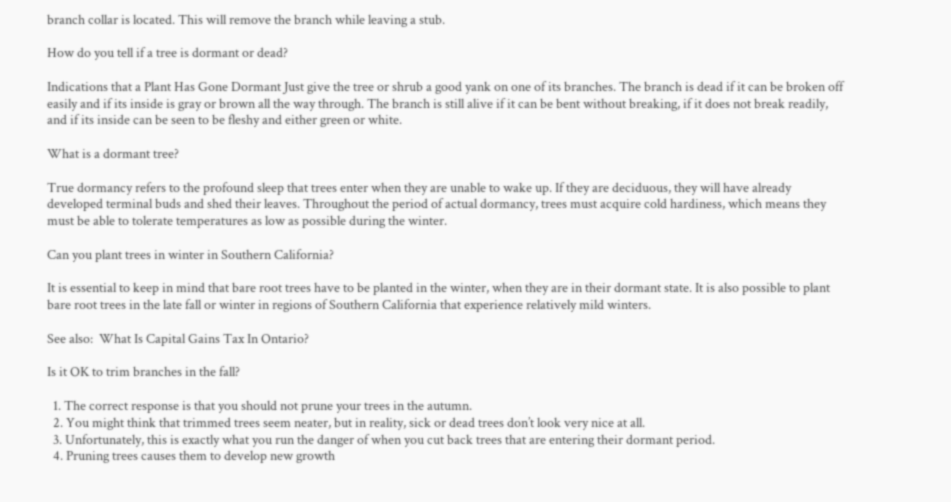branch collar is located. This will remove the branch while leaving a stub.

How do you tell if a tree is dormant or dead?

Indications that a Plant Has Gone Dormant Just give the tree or shrub a good yank on one of its branches. The branch is dead if it can be broken off easily and if its inside is gray or brown all the way through. The branch is still alive if it can be bent without breaking, if it does not break readily, and if its inside can be seen to be fleshy and either green or white.

What is a dormant tree?

True dormancy refers to the profound sleep that trees enter when they are unable to wake up. If they are deciduous, they will have already developed terminal buds and shed their leaves. Throughout the period of actual dormancy, trees must acquire cold hardiness, which means they must be able to tolerate temperatures as low as possible during the winter.

Can you plant trees in winter in Southern California?

It is essential to keep in mind that bare root trees have to be planted in the winter, when they are in their dormant state. It is also possible to plant bare root trees in the late fall or winter in regions of Southern California that experience relatively mild winters.

See also:  What Is Capital Gains Tax In Ontario?

Is it OK to trim branches in the fall?

  1. The correct response is that you should not prune your trees in the autumn.
  2. You might think that trimmed trees seem neater, but in reality, sick or dead trees don’t look very nice at all.
  3. Unfortunately, this is exactly what you run the danger of when you cut back trees that are entering their dormant period.
  4. Pruning trees causes them to develop new growth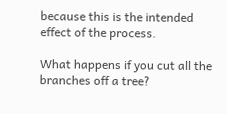because this is the intended effect of the process.

What happens if you cut all the branches off a tree?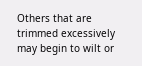Others that are trimmed excessively may begin to wilt or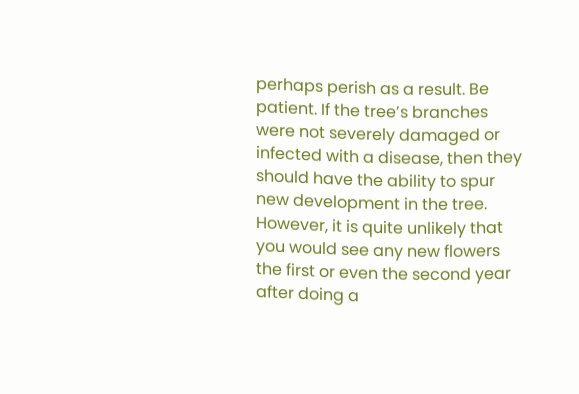perhaps perish as a result. Be patient. If the tree’s branches were not severely damaged or infected with a disease, then they should have the ability to spur new development in the tree. However, it is quite unlikely that you would see any new flowers the first or even the second year after doing a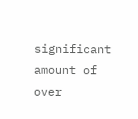significant amount of over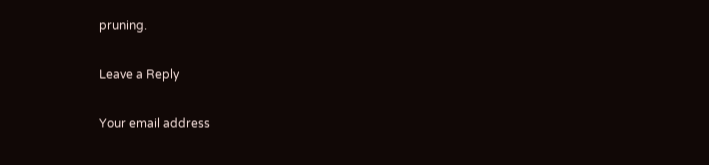pruning.

Leave a Reply

Your email address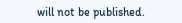will not be published.